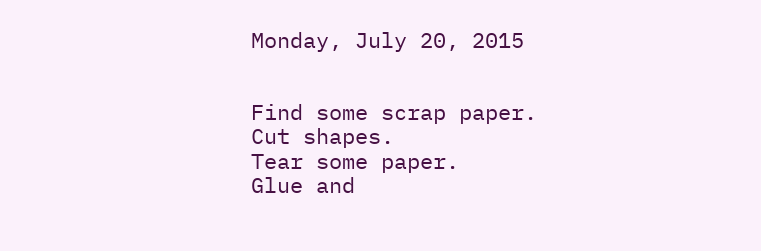Monday, July 20, 2015


Find some scrap paper.
Cut shapes.
Tear some paper.
Glue and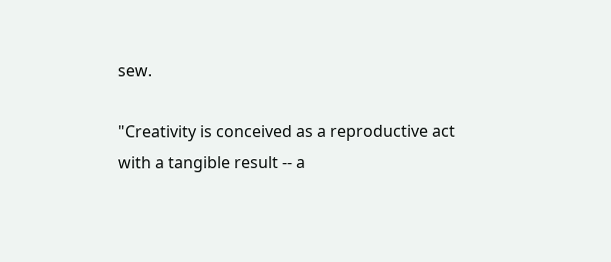sew.

"Creativity is conceived as a reproductive act with a tangible result -- a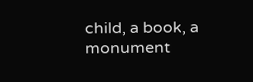child, a book, a monument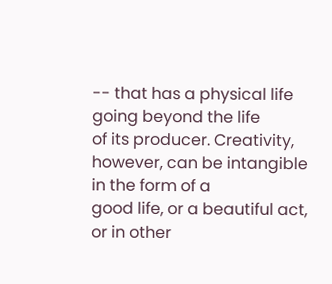-- that has a physical life going beyond the life
of its producer. Creativity, however, can be intangible in the form of a
good life, or a beautiful act, or in other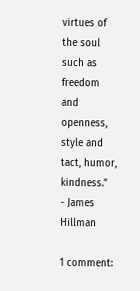virtues of the soul such as
freedom and openness, style and tact, humor, kindness."
- James Hillman

1 comment: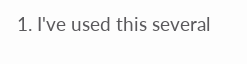1. I've used this several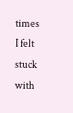times I felt stuck with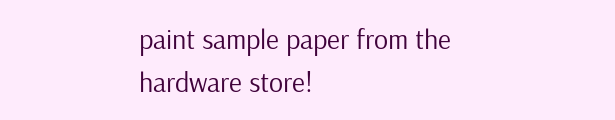paint sample paper from the hardware store!